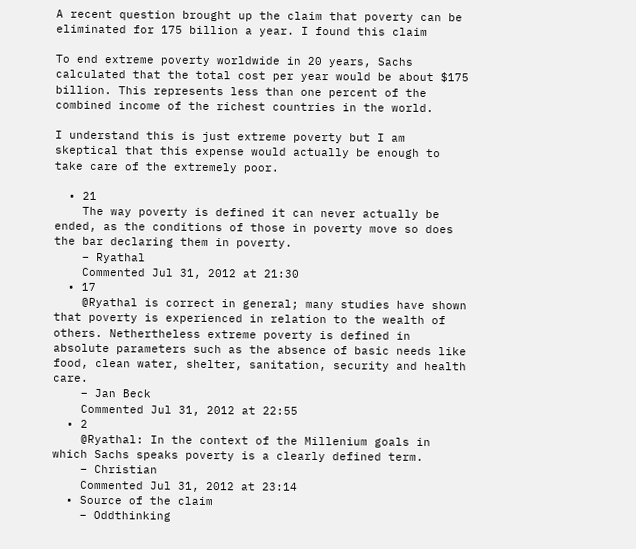A recent question brought up the claim that poverty can be eliminated for 175 billion a year. I found this claim

To end extreme poverty worldwide in 20 years, Sachs calculated that the total cost per year would be about $175 billion. This represents less than one percent of the combined income of the richest countries in the world.

I understand this is just extreme poverty but I am skeptical that this expense would actually be enough to take care of the extremely poor.

  • 21
    The way poverty is defined it can never actually be ended, as the conditions of those in poverty move so does the bar declaring them in poverty.
    – Ryathal
    Commented Jul 31, 2012 at 21:30
  • 17
    @Ryathal is correct in general; many studies have shown that poverty is experienced in relation to the wealth of others. Nethertheless extreme poverty is defined in absolute parameters such as the absence of basic needs like food, clean water, shelter, sanitation, security and health care.
    – Jan Beck
    Commented Jul 31, 2012 at 22:55
  • 2
    @Ryathal: In the context of the Millenium goals in which Sachs speaks poverty is a clearly defined term.
    – Christian
    Commented Jul 31, 2012 at 23:14
  • Source of the claim
    – Oddthinking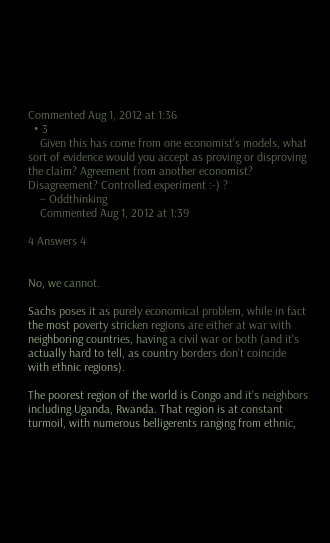Commented Aug 1, 2012 at 1:36
  • 3
    Given this has come from one economist's models, what sort of evidence would you accept as proving or disproving the claim? Agreement from another economist? Disagreement? Controlled experiment :-) ?
    – Oddthinking
    Commented Aug 1, 2012 at 1:39

4 Answers 4


No, we cannot.

Sachs poses it as purely economical problem, while in fact the most poverty stricken regions are either at war with neighboring countries, having a civil war or both (and it's actually hard to tell, as country borders don't coincide with ethnic regions).

The poorest region of the world is Congo and it's neighbors including Uganda, Rwanda. That region is at constant turmoil, with numerous belligerents ranging from ethnic,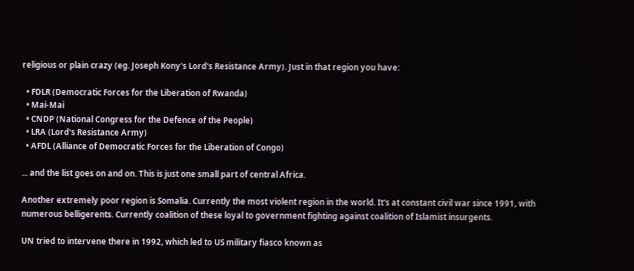religious or plain crazy (eg. Joseph Kony's Lord's Resistance Army). Just in that region you have:

  • FDLR (Democratic Forces for the Liberation of Rwanda)
  • Mai-Mai
  • CNDP (National Congress for the Defence of the People)
  • LRA (Lord's Resistance Army)
  • AFDL (Alliance of Democratic Forces for the Liberation of Congo)

... and the list goes on and on. This is just one small part of central Africa.

Another extremely poor region is Somalia. Currently the most violent region in the world. It's at constant civil war since 1991, with numerous belligerents. Currently coalition of these loyal to government fighting against coalition of Islamist insurgents.

UN tried to intervene there in 1992, which led to US military fiasco known as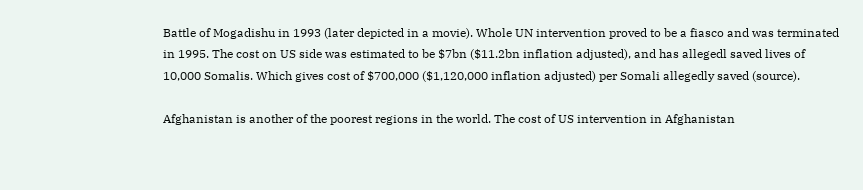Battle of Mogadishu in 1993 (later depicted in a movie). Whole UN intervention proved to be a fiasco and was terminated in 1995. The cost on US side was estimated to be $7bn ($11.2bn inflation adjusted), and has allegedl saved lives of 10,000 Somalis. Which gives cost of $700,000 ($1,120,000 inflation adjusted) per Somali allegedly saved (source).

Afghanistan is another of the poorest regions in the world. The cost of US intervention in Afghanistan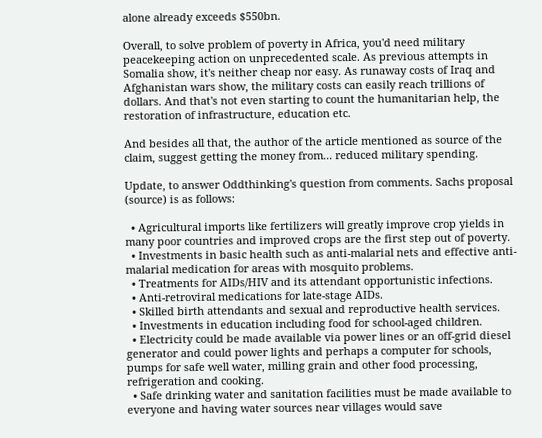alone already exceeds $550bn.

Overall, to solve problem of poverty in Africa, you'd need military peacekeeping action on unprecedented scale. As previous attempts in Somalia show, it's neither cheap nor easy. As runaway costs of Iraq and Afghanistan wars show, the military costs can easily reach trillions of dollars. And that's not even starting to count the humanitarian help, the restoration of infrastructure, education etc.

And besides all that, the author of the article mentioned as source of the claim, suggest getting the money from... reduced military spending.

Update, to answer Oddthinking's question from comments. Sachs proposal (source) is as follows:

  • Agricultural imports like fertilizers will greatly improve crop yields in many poor countries and improved crops are the first step out of poverty.
  • Investments in basic health such as anti-malarial nets and effective anti-malarial medication for areas with mosquito problems.
  • Treatments for AIDs/HIV and its attendant opportunistic infections.
  • Anti-retroviral medications for late-stage AIDs.
  • Skilled birth attendants and sexual and reproductive health services.
  • Investments in education including food for school-aged children.
  • Electricity could be made available via power lines or an off-grid diesel generator and could power lights and perhaps a computer for schools, pumps for safe well water, milling grain and other food processing, refrigeration and cooking.
  • Safe drinking water and sanitation facilities must be made available to everyone and having water sources near villages would save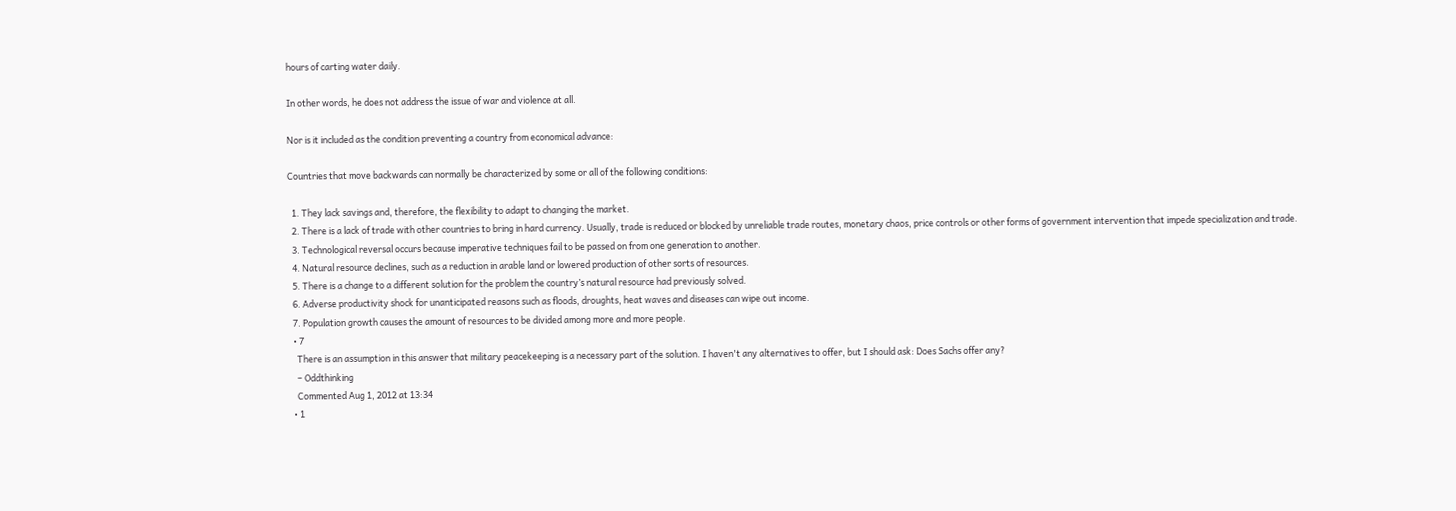hours of carting water daily.

In other words, he does not address the issue of war and violence at all.

Nor is it included as the condition preventing a country from economical advance:

Countries that move backwards can normally be characterized by some or all of the following conditions:

  1. They lack savings and, therefore, the flexibility to adapt to changing the market.
  2. There is a lack of trade with other countries to bring in hard currency. Usually, trade is reduced or blocked by unreliable trade routes, monetary chaos, price controls or other forms of government intervention that impede specialization and trade.
  3. Technological reversal occurs because imperative techniques fail to be passed on from one generation to another.
  4. Natural resource declines, such as a reduction in arable land or lowered production of other sorts of resources.
  5. There is a change to a different solution for the problem the country’s natural resource had previously solved.
  6. Adverse productivity shock for unanticipated reasons such as floods, droughts, heat waves and diseases can wipe out income.
  7. Population growth causes the amount of resources to be divided among more and more people.
  • 7
    There is an assumption in this answer that military peacekeeping is a necessary part of the solution. I haven't any alternatives to offer, but I should ask: Does Sachs offer any?
    – Oddthinking
    Commented Aug 1, 2012 at 13:34
  • 1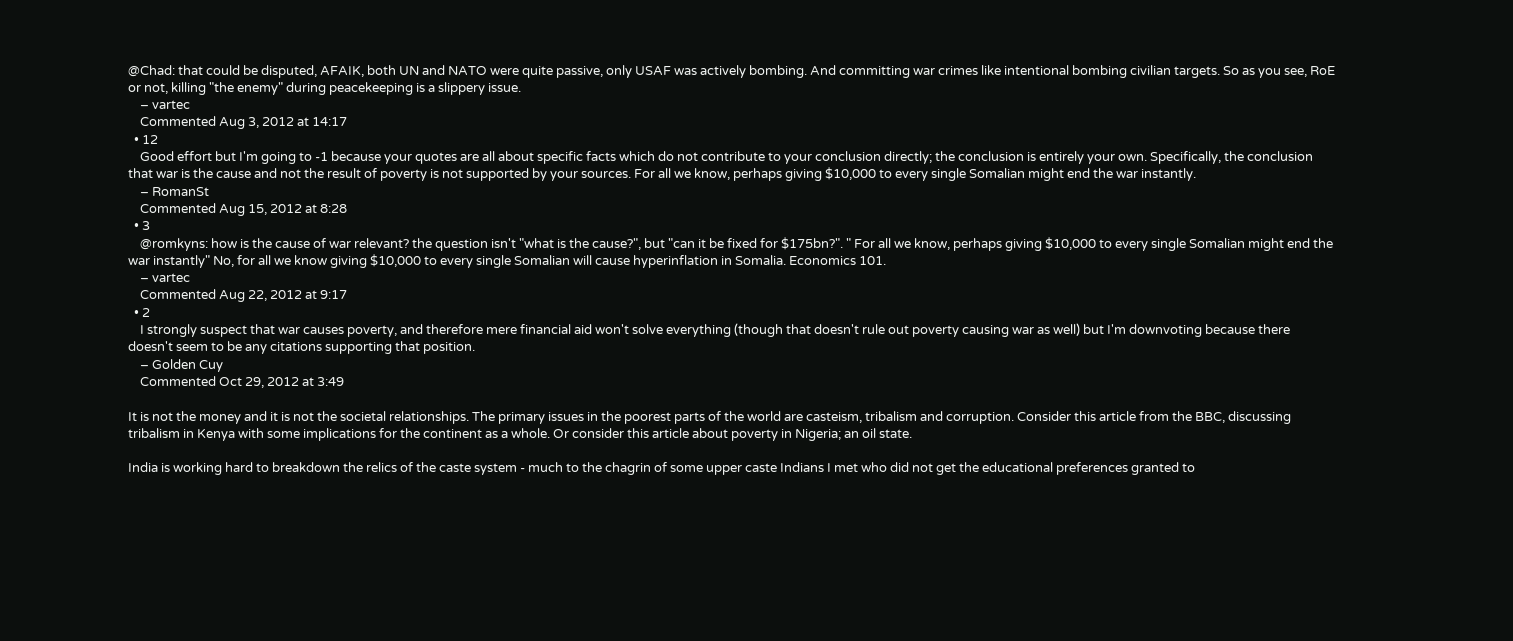@Chad: that could be disputed, AFAIK, both UN and NATO were quite passive, only USAF was actively bombing. And committing war crimes like intentional bombing civilian targets. So as you see, RoE or not, killing "the enemy" during peacekeeping is a slippery issue.
    – vartec
    Commented Aug 3, 2012 at 14:17
  • 12
    Good effort but I'm going to -1 because your quotes are all about specific facts which do not contribute to your conclusion directly; the conclusion is entirely your own. Specifically, the conclusion that war is the cause and not the result of poverty is not supported by your sources. For all we know, perhaps giving $10,000 to every single Somalian might end the war instantly.
    – RomanSt
    Commented Aug 15, 2012 at 8:28
  • 3
    @romkyns: how is the cause of war relevant? the question isn't "what is the cause?", but "can it be fixed for $175bn?". " For all we know, perhaps giving $10,000 to every single Somalian might end the war instantly" No, for all we know giving $10,000 to every single Somalian will cause hyperinflation in Somalia. Economics 101.
    – vartec
    Commented Aug 22, 2012 at 9:17
  • 2
    I strongly suspect that war causes poverty, and therefore mere financial aid won't solve everything (though that doesn't rule out poverty causing war as well) but I'm downvoting because there doesn't seem to be any citations supporting that position.
    – Golden Cuy
    Commented Oct 29, 2012 at 3:49

It is not the money and it is not the societal relationships. The primary issues in the poorest parts of the world are casteism, tribalism and corruption. Consider this article from the BBC, discussing tribalism in Kenya with some implications for the continent as a whole. Or consider this article about poverty in Nigeria; an oil state.

India is working hard to breakdown the relics of the caste system - much to the chagrin of some upper caste Indians I met who did not get the educational preferences granted to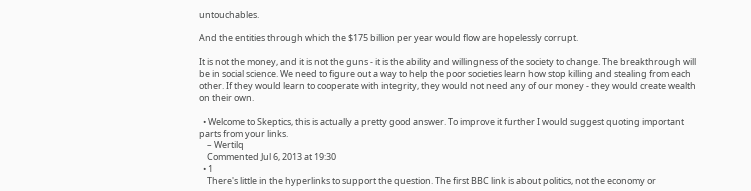untouchables.

And the entities through which the $175 billion per year would flow are hopelessly corrupt.

It is not the money, and it is not the guns - it is the ability and willingness of the society to change. The breakthrough will be in social science. We need to figure out a way to help the poor societies learn how stop killing and stealing from each other. If they would learn to cooperate with integrity, they would not need any of our money - they would create wealth on their own.

  • Welcome to Skeptics, this is actually a pretty good answer. To improve it further I would suggest quoting important parts from your links.
    – Wertilq
    Commented Jul 6, 2013 at 19:30
  • 1
    There's little in the hyperlinks to support the question. The first BBC link is about politics, not the economy or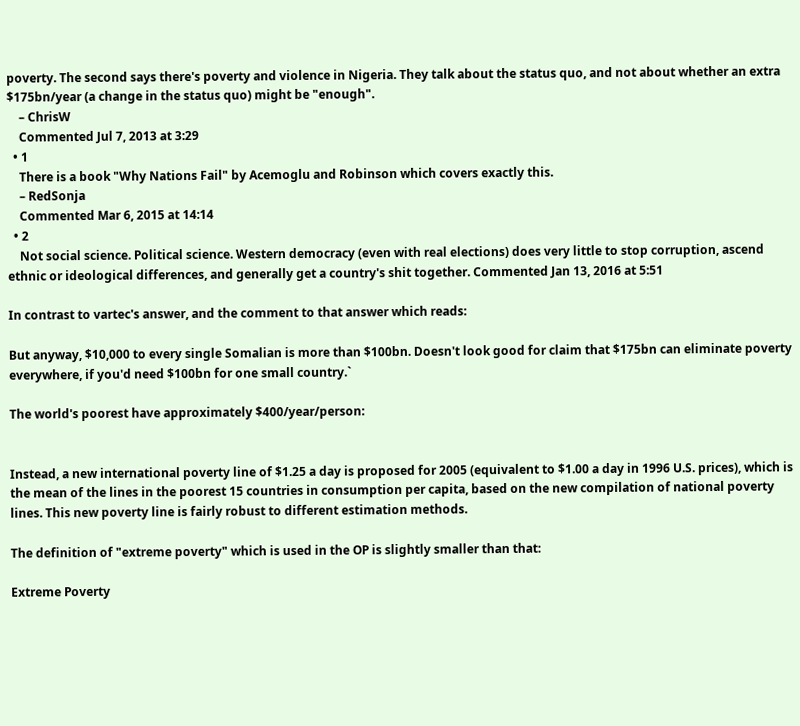poverty. The second says there's poverty and violence in Nigeria. They talk about the status quo, and not about whether an extra $175bn/year (a change in the status quo) might be "enough".
    – ChrisW
    Commented Jul 7, 2013 at 3:29
  • 1
    There is a book "Why Nations Fail" by Acemoglu and Robinson which covers exactly this.
    – RedSonja
    Commented Mar 6, 2015 at 14:14
  • 2
    Not social science. Political science. Western democracy (even with real elections) does very little to stop corruption, ascend ethnic or ideological differences, and generally get a country's shit together. Commented Jan 13, 2016 at 5:51

In contrast to vartec's answer, and the comment to that answer which reads:

But anyway, $10,000 to every single Somalian is more than $100bn. Doesn't look good for claim that $175bn can eliminate poverty everywhere, if you'd need $100bn for one small country.`

The world's poorest have approximately $400/year/person:


Instead, a new international poverty line of $1.25 a day is proposed for 2005 (equivalent to $1.00 a day in 1996 U.S. prices), which is the mean of the lines in the poorest 15 countries in consumption per capita, based on the new compilation of national poverty lines. This new poverty line is fairly robust to different estimation methods.

The definition of "extreme poverty" which is used in the OP is slightly smaller than that:

Extreme Poverty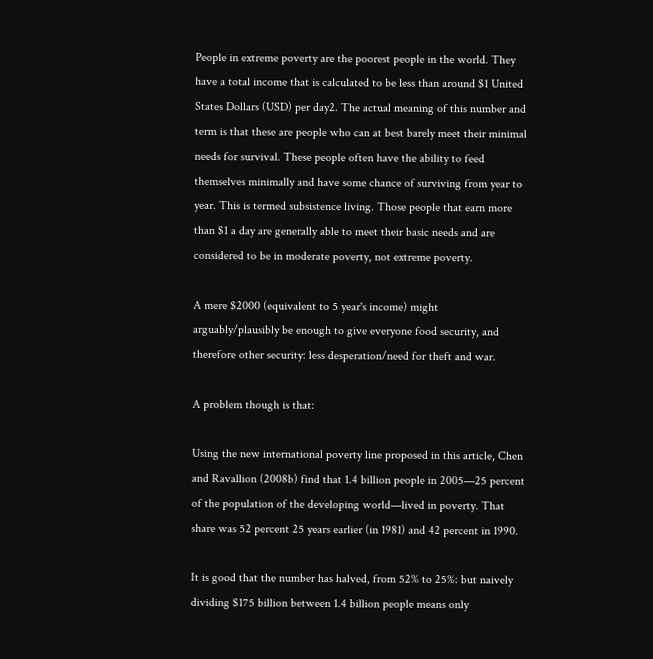People in extreme poverty are the poorest people in the world. They have a total income that is calculated to be less than around $1 United States Dollars (USD) per day2. The actual meaning of this number and term is that these are people who can at best barely meet their minimal needs for survival. These people often have the ability to feed themselves minimally and have some chance of surviving from year to year. This is termed subsistence living. Those people that earn more than $1 a day are generally able to meet their basic needs and are considered to be in moderate poverty, not extreme poverty.

A mere $2000 (equivalent to 5 year's income) might arguably/plausibly be enough to give everyone food security, and therefore other security: less desperation/need for theft and war.

A problem though is that:

Using the new international poverty line proposed in this article, Chen and Ravallion (2008b) find that 1.4 billion people in 2005—25 percent of the population of the developing world—lived in poverty. That share was 52 percent 25 years earlier (in 1981) and 42 percent in 1990.

It is good that the number has halved, from 52% to 25%: but naively dividing $175 billion between 1.4 billion people means only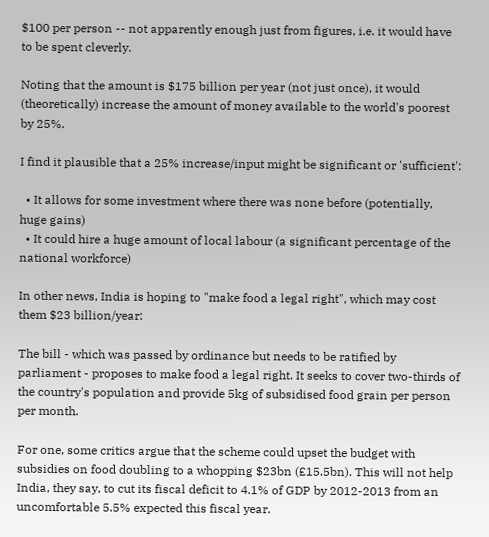$100 per person -- not apparently enough just from figures, i.e. it would have to be spent cleverly.

Noting that the amount is $175 billion per year (not just once), it would (theoretically) increase the amount of money available to the world's poorest by 25%.

I find it plausible that a 25% increase/input might be significant or 'sufficient':

  • It allows for some investment where there was none before (potentially, huge gains)
  • It could hire a huge amount of local labour (a significant percentage of the national workforce)

In other news, India is hoping to "make food a legal right", which may cost them $23 billion/year:

The bill - which was passed by ordinance but needs to be ratified by parliament - proposes to make food a legal right. It seeks to cover two-thirds of the country's population and provide 5kg of subsidised food grain per person per month.

For one, some critics argue that the scheme could upset the budget with subsidies on food doubling to a whopping $23bn (£15.5bn). This will not help India, they say, to cut its fiscal deficit to 4.1% of GDP by 2012-2013 from an uncomfortable 5.5% expected this fiscal year.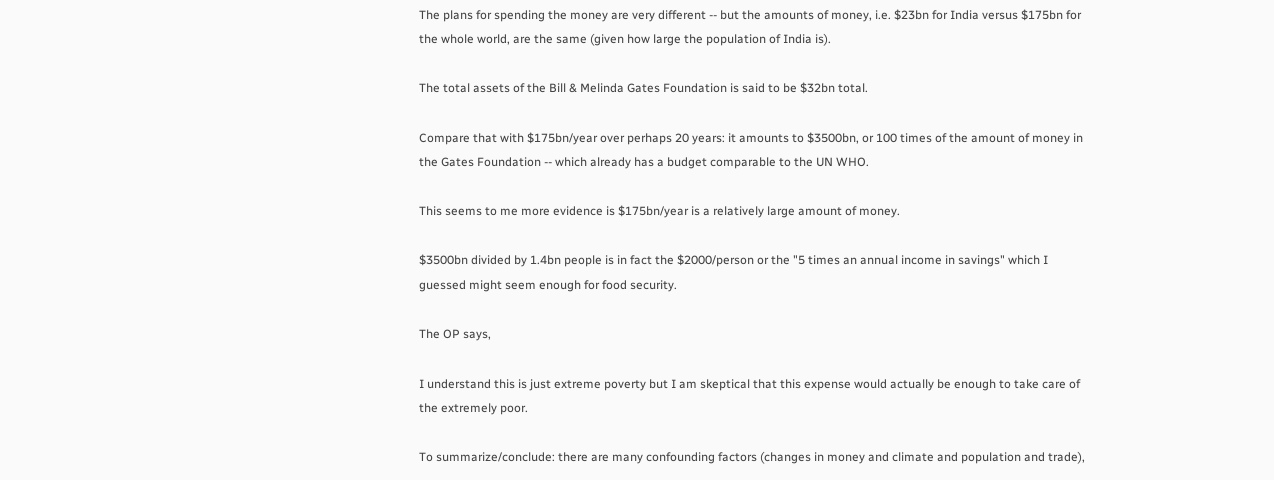The plans for spending the money are very different -- but the amounts of money, i.e. $23bn for India versus $175bn for the whole world, are the same (given how large the population of India is).

The total assets of the Bill & Melinda Gates Foundation is said to be $32bn total.

Compare that with $175bn/year over perhaps 20 years: it amounts to $3500bn, or 100 times of the amount of money in the Gates Foundation -- which already has a budget comparable to the UN WHO.

This seems to me more evidence is $175bn/year is a relatively large amount of money.

$3500bn divided by 1.4bn people is in fact the $2000/person or the "5 times an annual income in savings" which I guessed might seem enough for food security.

The OP says,

I understand this is just extreme poverty but I am skeptical that this expense would actually be enough to take care of the extremely poor.

To summarize/conclude: there are many confounding factors (changes in money and climate and population and trade),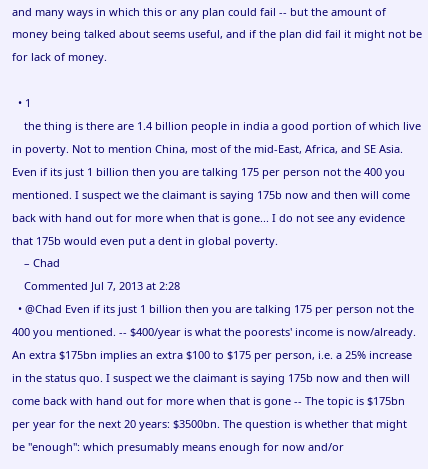and many ways in which this or any plan could fail -- but the amount of money being talked about seems useful, and if the plan did fail it might not be for lack of money.

  • 1
    the thing is there are 1.4 billion people in india a good portion of which live in poverty. Not to mention China, most of the mid-East, Africa, and SE Asia. Even if its just 1 billion then you are talking 175 per person not the 400 you mentioned. I suspect we the claimant is saying 175b now and then will come back with hand out for more when that is gone... I do not see any evidence that 175b would even put a dent in global poverty.
    – Chad
    Commented Jul 7, 2013 at 2:28
  • @Chad Even if its just 1 billion then you are talking 175 per person not the 400 you mentioned. -- $400/year is what the poorests' income is now/already. An extra $175bn implies an extra $100 to $175 per person, i.e. a 25% increase in the status quo. I suspect we the claimant is saying 175b now and then will come back with hand out for more when that is gone -- The topic is $175bn per year for the next 20 years: $3500bn. The question is whether that might be "enough": which presumably means enough for now and/or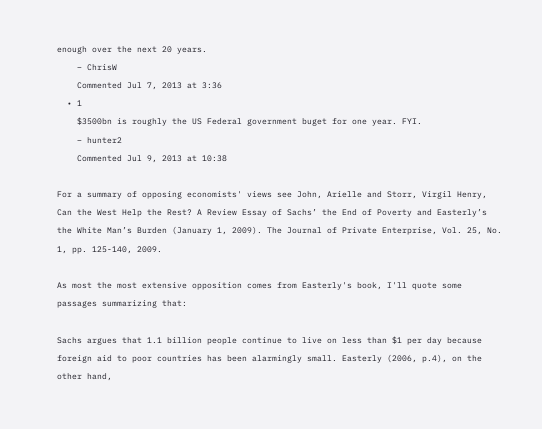enough over the next 20 years.
    – ChrisW
    Commented Jul 7, 2013 at 3:36
  • 1
    $3500bn is roughly the US Federal government buget for one year. FYI.
    – hunter2
    Commented Jul 9, 2013 at 10:38

For a summary of opposing economists' views see John, Arielle and Storr, Virgil Henry, Can the West Help the Rest? A Review Essay of Sachs’ the End of Poverty and Easterly’s the White Man’s Burden (January 1, 2009). The Journal of Private Enterprise, Vol. 25, No. 1, pp. 125-140, 2009.

As most the most extensive opposition comes from Easterly's book, I'll quote some passages summarizing that:

Sachs argues that 1.1 billion people continue to live on less than $1 per day because foreign aid to poor countries has been alarmingly small. Easterly (2006, p.4), on the other hand,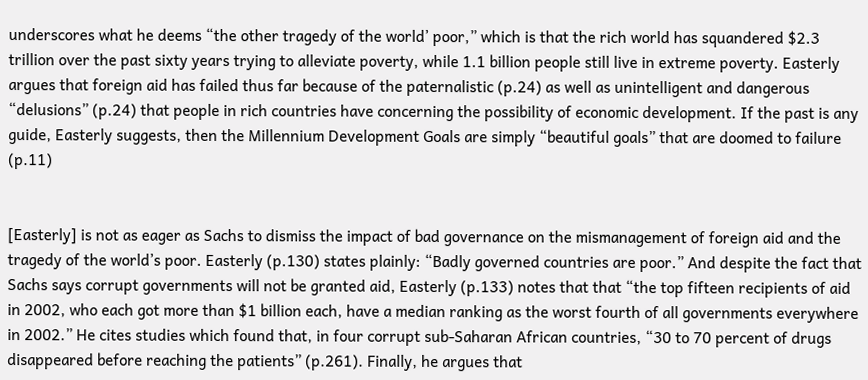underscores what he deems “the other tragedy of the world’ poor,” which is that the rich world has squandered $2.3 trillion over the past sixty years trying to alleviate poverty, while 1.1 billion people still live in extreme poverty. Easterly argues that foreign aid has failed thus far because of the paternalistic (p.24) as well as unintelligent and dangerous “delusions” (p.24) that people in rich countries have concerning the possibility of economic development. If the past is any guide, Easterly suggests, then the Millennium Development Goals are simply “beautiful goals” that are doomed to failure (p.11)


[Easterly] is not as eager as Sachs to dismiss the impact of bad governance on the mismanagement of foreign aid and the tragedy of the world’s poor. Easterly (p.130) states plainly: “Badly governed countries are poor.” And despite the fact that Sachs says corrupt governments will not be granted aid, Easterly (p.133) notes that that “the top fifteen recipients of aid in 2002, who each got more than $1 billion each, have a median ranking as the worst fourth of all governments everywhere in 2002.” He cites studies which found that, in four corrupt sub-Saharan African countries, “30 to 70 percent of drugs disappeared before reaching the patients” (p.261). Finally, he argues that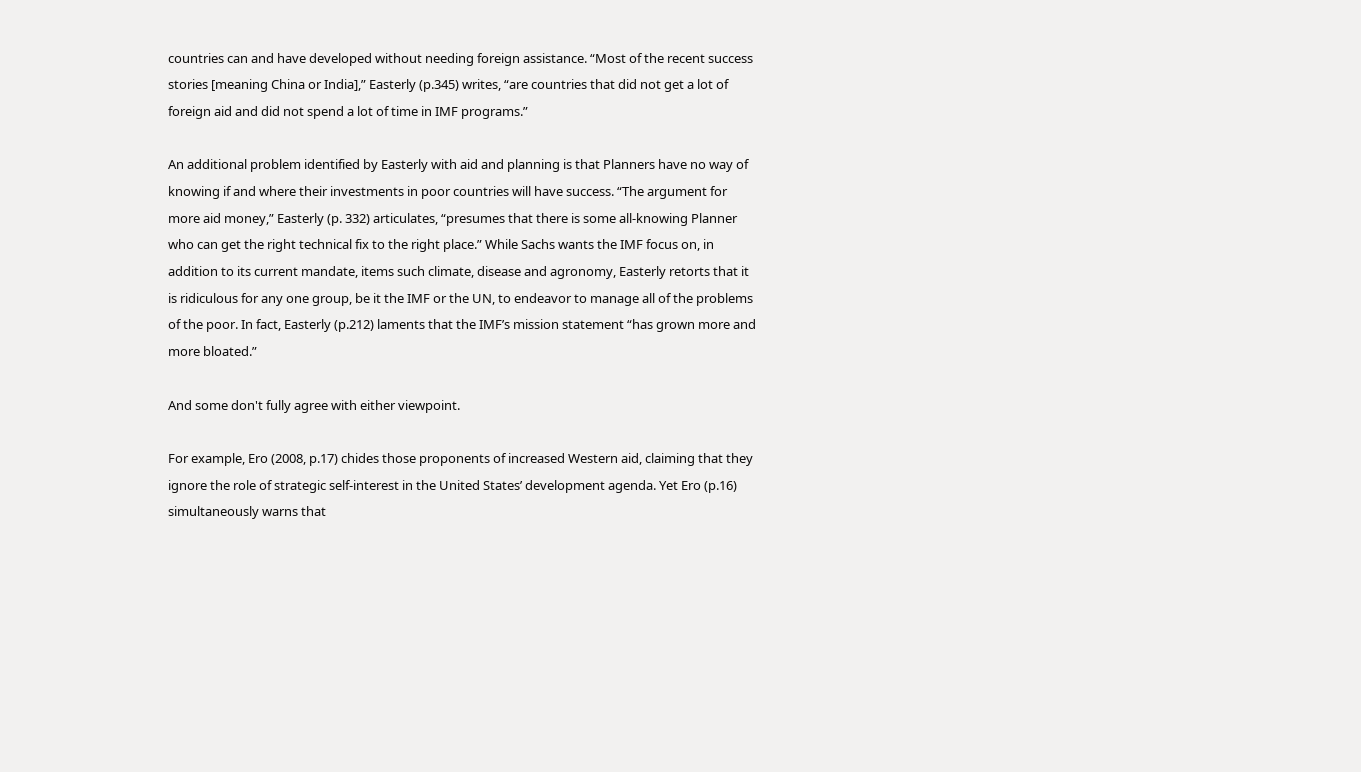countries can and have developed without needing foreign assistance. “Most of the recent success stories [meaning China or India],” Easterly (p.345) writes, “are countries that did not get a lot of foreign aid and did not spend a lot of time in IMF programs.”

An additional problem identified by Easterly with aid and planning is that Planners have no way of knowing if and where their investments in poor countries will have success. “The argument for more aid money,” Easterly (p. 332) articulates, “presumes that there is some all-knowing Planner who can get the right technical fix to the right place.” While Sachs wants the IMF focus on, in addition to its current mandate, items such climate, disease and agronomy, Easterly retorts that it is ridiculous for any one group, be it the IMF or the UN, to endeavor to manage all of the problems of the poor. In fact, Easterly (p.212) laments that the IMF’s mission statement “has grown more and more bloated.”

And some don't fully agree with either viewpoint.

For example, Ero (2008, p.17) chides those proponents of increased Western aid, claiming that they ignore the role of strategic self-interest in the United States’ development agenda. Yet Ero (p.16) simultaneously warns that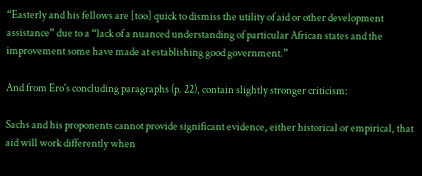“Easterly and his fellows are [too] quick to dismiss the utility of aid or other development assistance” due to a “lack of a nuanced understanding of particular African states and the improvement some have made at establishing good government.”

And from Ero's concluding paragraphs (p. 22), contain slightly stronger criticism:

Sachs and his proponents cannot provide significant evidence, either historical or empirical, that aid will work differently when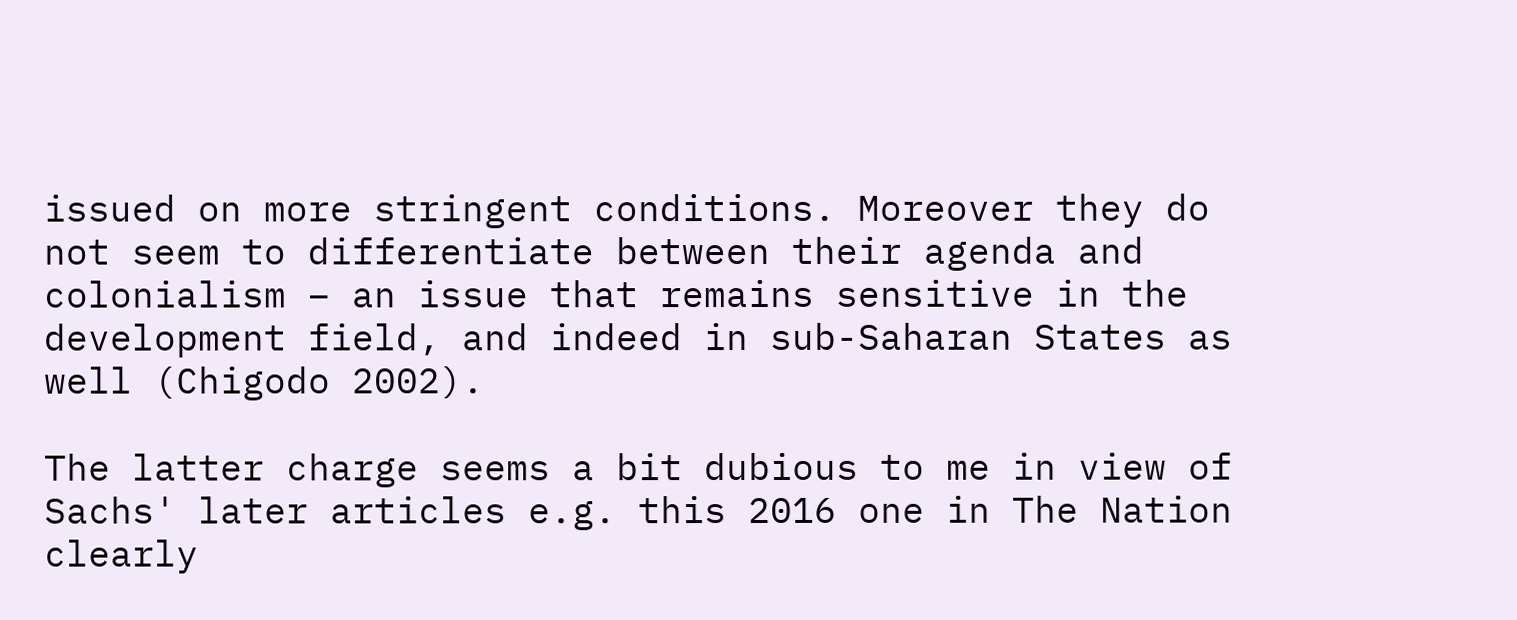issued on more stringent conditions. Moreover they do not seem to differentiate between their agenda and colonialism – an issue that remains sensitive in the development field, and indeed in sub-Saharan States as well (Chigodo 2002).

The latter charge seems a bit dubious to me in view of Sachs' later articles e.g. this 2016 one in The Nation clearly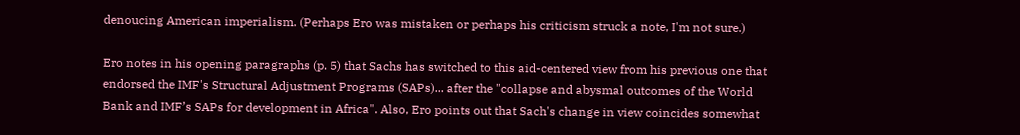denoucing American imperialism. (Perhaps Ero was mistaken or perhaps his criticism struck a note, I'm not sure.)

Ero notes in his opening paragraphs (p. 5) that Sachs has switched to this aid-centered view from his previous one that endorsed the IMF's Structural Adjustment Programs (SAPs)... after the "collapse and abysmal outcomes of the World Bank and IMF’s SAPs for development in Africa". Also, Ero points out that Sach's change in view coincides somewhat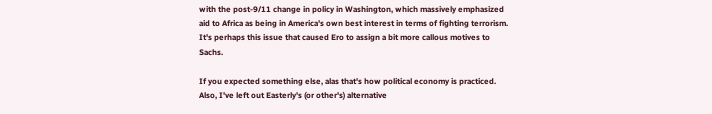with the post-9/11 change in policy in Washington, which massively emphasized aid to Africa as being in America's own best interest in terms of fighting terrorism. It's perhaps this issue that caused Ero to assign a bit more callous motives to Sachs.

If you expected something else, alas that's how political economy is practiced. Also, I've left out Easterly's (or other's) alternative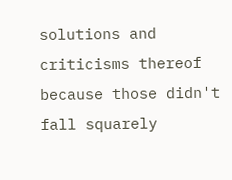solutions and criticisms thereof because those didn't fall squarely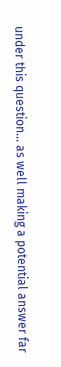under this question... as well making a potential answer far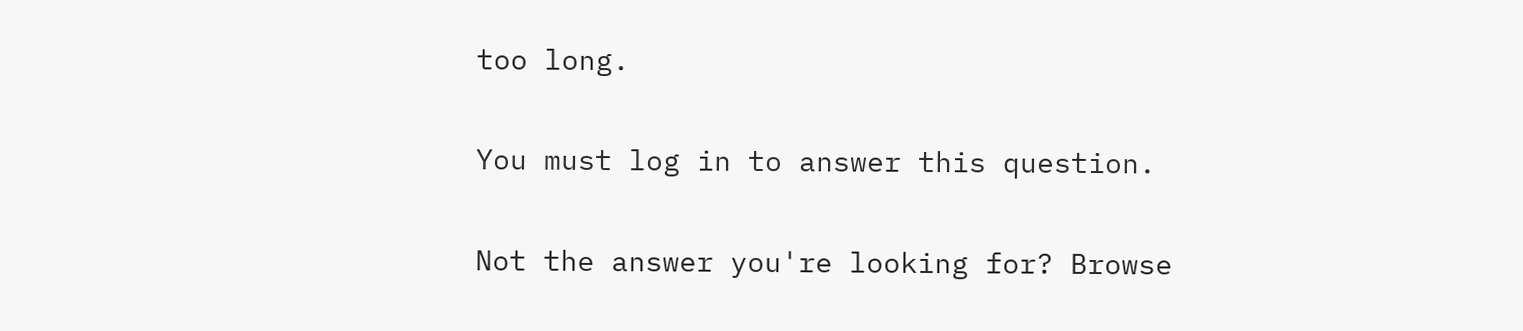too long.

You must log in to answer this question.

Not the answer you're looking for? Browse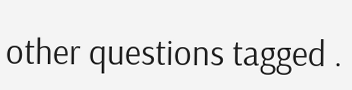other questions tagged .